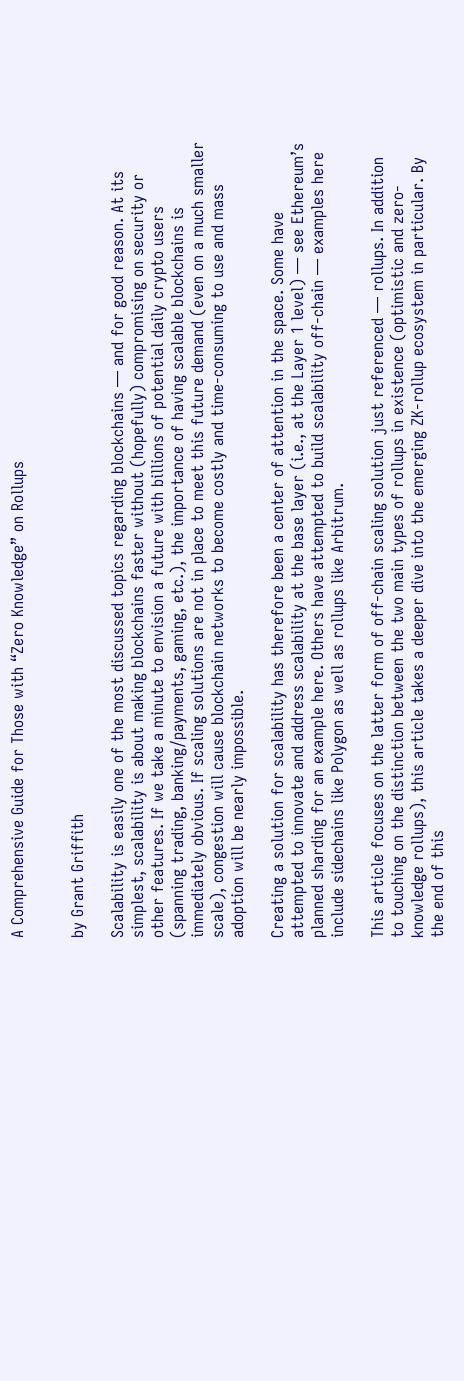A Comprehensive Guide for Those with “Zero Knowledge” on Rollups


by Grant Griffith

Scalability is easily one of the most discussed topics regarding blockchains — and for good reason. At its simplest, scalability is about making blockchains faster without (hopefully) compromising on security or other features. If we take a minute to envision a future with billions of potential daily crypto users (spanning trading, banking/payments, gaming, etc.), the importance of having scalable blockchains is immediately obvious. If scaling solutions are not in place to meet this future demand (even on a much smaller scale), congestion will cause blockchain networks to become costly and time-consuming to use and mass adoption will be nearly impossible.

Creating a solution for scalability has therefore been a center of attention in the space. Some have attempted to innovate and address scalability at the base layer (i.e., at the Layer 1 level) — see Ethereum’s planned sharding for an example here. Others have attempted to build scalability off-chain — examples here include sidechains like Polygon as well as rollups like Arbitrum.

This article focuses on the latter form of off-chain scaling solution just referenced — rollups. In addition to touching on the distinction between the two main types of rollups in existence (optimistic and zero-knowledge rollups), this article takes a deeper dive into the emerging ZK-rollup ecosystem in particular. By the end of this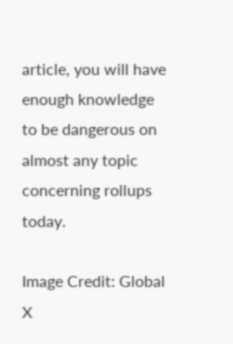article, you will have enough knowledge to be dangerous on almost any topic concerning rollups today.

Image Credit: Global X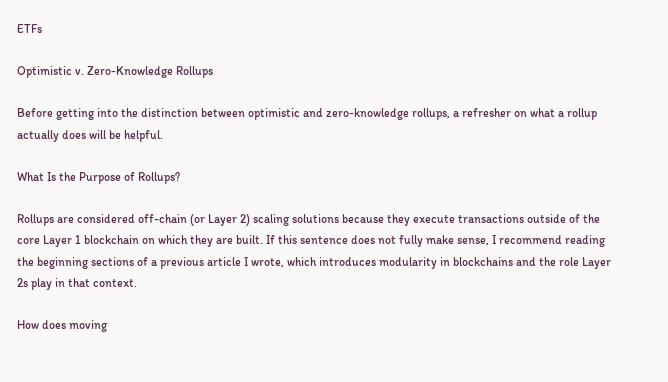ETFs

Optimistic v. Zero-Knowledge Rollups

Before getting into the distinction between optimistic and zero-knowledge rollups, a refresher on what a rollup actually does will be helpful.

What Is the Purpose of Rollups?

Rollups are considered off-chain (or Layer 2) scaling solutions because they execute transactions outside of the core Layer 1 blockchain on which they are built. If this sentence does not fully make sense, I recommend reading the beginning sections of a previous article I wrote, which introduces modularity in blockchains and the role Layer 2s play in that context.

How does moving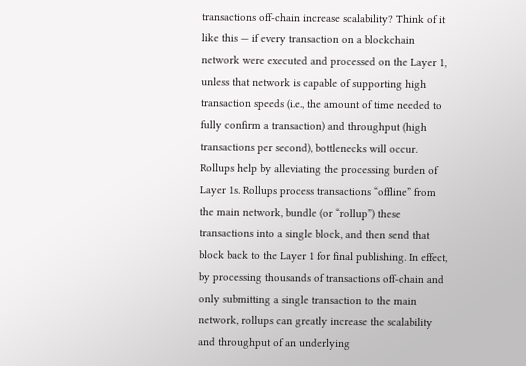transactions off-chain increase scalability? Think of it like this — if every transaction on a blockchain network were executed and processed on the Layer 1, unless that network is capable of supporting high transaction speeds (i.e., the amount of time needed to fully confirm a transaction) and throughput (high transactions per second), bottlenecks will occur. Rollups help by alleviating the processing burden of Layer 1s. Rollups process transactions “offline” from the main network, bundle (or “rollup”) these transactions into a single block, and then send that block back to the Layer 1 for final publishing. In effect, by processing thousands of transactions off-chain and only submitting a single transaction to the main network, rollups can greatly increase the scalability and throughput of an underlying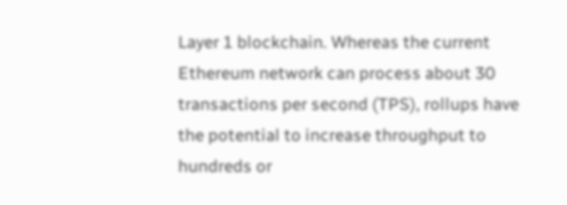Layer 1 blockchain. Whereas the current Ethereum network can process about 30 transactions per second (TPS), rollups have the potential to increase throughput to hundreds or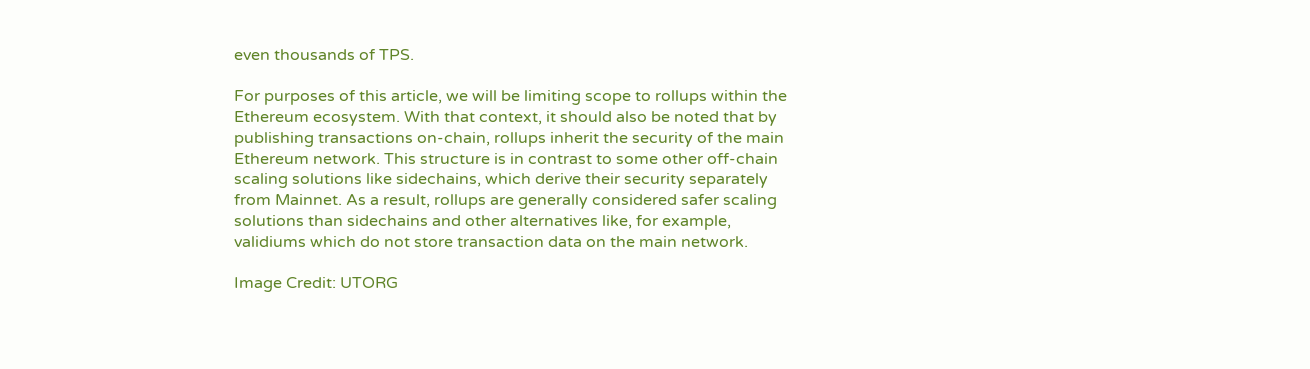even thousands of TPS.

For purposes of this article, we will be limiting scope to rollups within the Ethereum ecosystem. With that context, it should also be noted that by publishing transactions on-chain, rollups inherit the security of the main Ethereum network. This structure is in contrast to some other off-chain scaling solutions like sidechains, which derive their security separately from Mainnet. As a result, rollups are generally considered safer scaling solutions than sidechains and other alternatives like, for example, validiums which do not store transaction data on the main network.

Image Credit: UTORG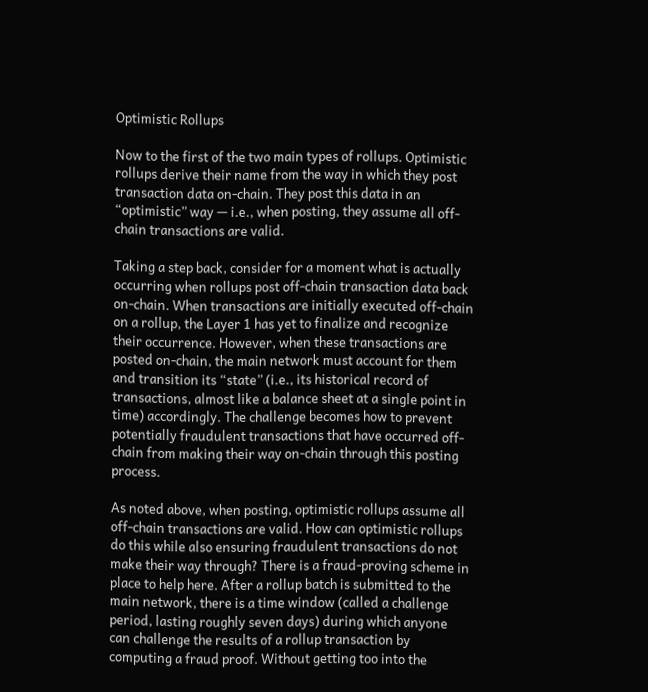Optimistic Rollups

Now to the first of the two main types of rollups. Optimistic rollups derive their name from the way in which they post transaction data on-chain. They post this data in an “optimistic” way — i.e., when posting, they assume all off-chain transactions are valid.

Taking a step back, consider for a moment what is actually occurring when rollups post off-chain transaction data back on-chain. When transactions are initially executed off-chain on a rollup, the Layer 1 has yet to finalize and recognize their occurrence. However, when these transactions are posted on-chain, the main network must account for them and transition its “state” (i.e., its historical record of transactions, almost like a balance sheet at a single point in time) accordingly. The challenge becomes how to prevent potentially fraudulent transactions that have occurred off-chain from making their way on-chain through this posting process.

As noted above, when posting, optimistic rollups assume all off-chain transactions are valid. How can optimistic rollups do this while also ensuring fraudulent transactions do not make their way through? There is a fraud-proving scheme in place to help here. After a rollup batch is submitted to the main network, there is a time window (called a challenge period, lasting roughly seven days) during which anyone can challenge the results of a rollup transaction by computing a fraud proof. Without getting too into the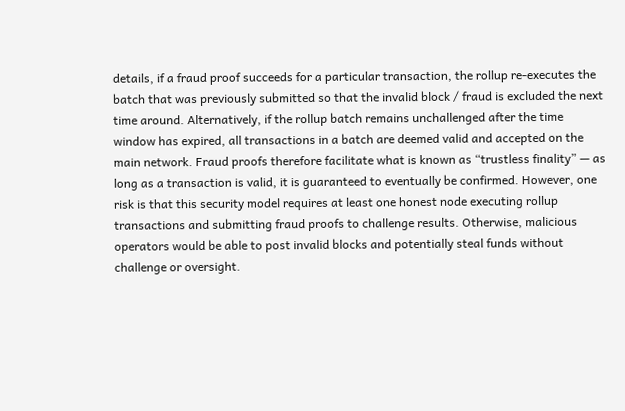details, if a fraud proof succeeds for a particular transaction, the rollup re-executes the batch that was previously submitted so that the invalid block / fraud is excluded the next time around. Alternatively, if the rollup batch remains unchallenged after the time window has expired, all transactions in a batch are deemed valid and accepted on the main network. Fraud proofs therefore facilitate what is known as “trustless finality” — as long as a transaction is valid, it is guaranteed to eventually be confirmed. However, one risk is that this security model requires at least one honest node executing rollup transactions and submitting fraud proofs to challenge results. Otherwise, malicious operators would be able to post invalid blocks and potentially steal funds without challenge or oversight.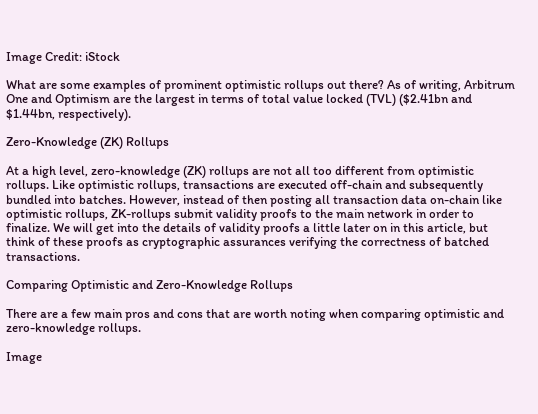Image Credit: iStock

What are some examples of prominent optimistic rollups out there? As of writing, Arbitrum One and Optimism are the largest in terms of total value locked (TVL) ($2.41bn and $1.44bn, respectively).

Zero-Knowledge (ZK) Rollups

At a high level, zero-knowledge (ZK) rollups are not all too different from optimistic rollups. Like optimistic rollups, transactions are executed off-chain and subsequently bundled into batches. However, instead of then posting all transaction data on-chain like optimistic rollups, ZK-rollups submit validity proofs to the main network in order to finalize. We will get into the details of validity proofs a little later on in this article, but think of these proofs as cryptographic assurances verifying the correctness of batched transactions.

Comparing Optimistic and Zero-Knowledge Rollups

There are a few main pros and cons that are worth noting when comparing optimistic and zero-knowledge rollups.

Image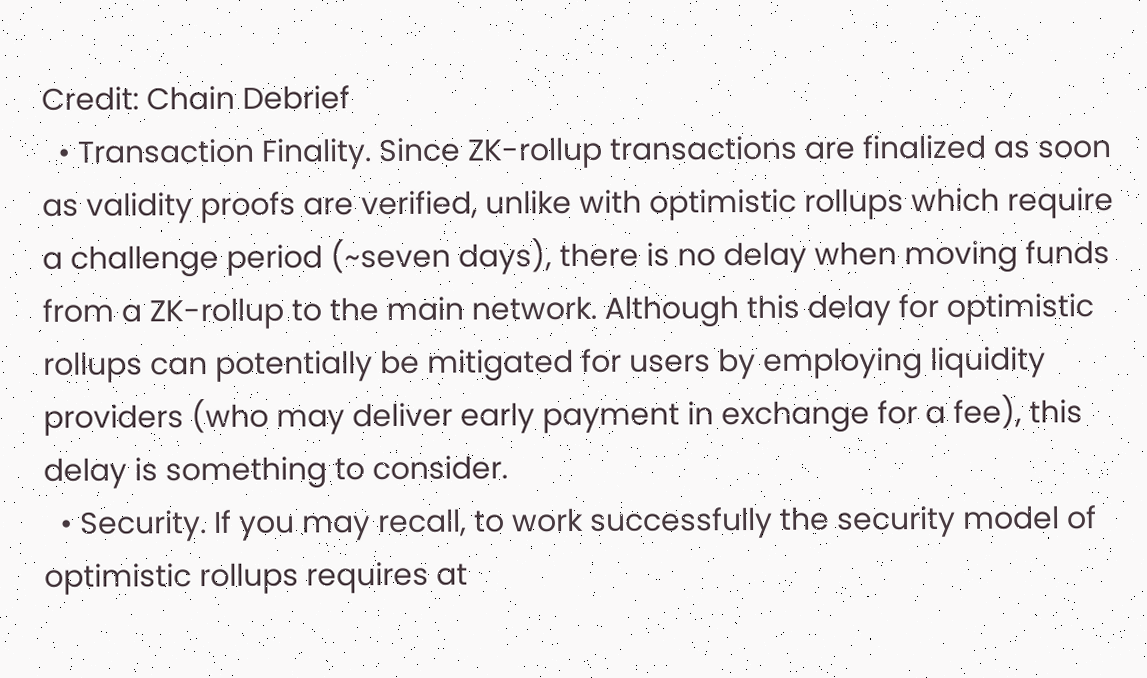Credit: Chain Debrief
  • Transaction Finality. Since ZK-rollup transactions are finalized as soon as validity proofs are verified, unlike with optimistic rollups which require a challenge period (~seven days), there is no delay when moving funds from a ZK-rollup to the main network. Although this delay for optimistic rollups can potentially be mitigated for users by employing liquidity providers (who may deliver early payment in exchange for a fee), this delay is something to consider.
  • Security. If you may recall, to work successfully the security model of optimistic rollups requires at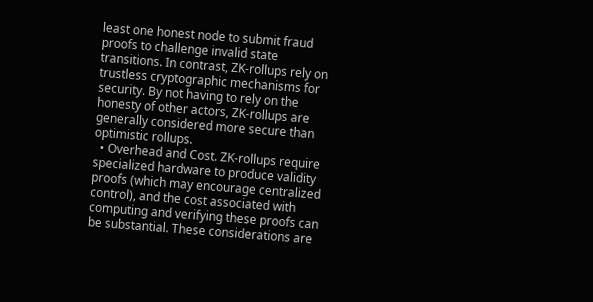least one honest node to submit fraud proofs to challenge invalid state transitions. In contrast, ZK-rollups rely on trustless cryptographic mechanisms for security. By not having to rely on the honesty of other actors, ZK-rollups are generally considered more secure than optimistic rollups.
  • Overhead and Cost. ZK-rollups require specialized hardware to produce validity proofs (which may encourage centralized control), and the cost associated with computing and verifying these proofs can be substantial. These considerations are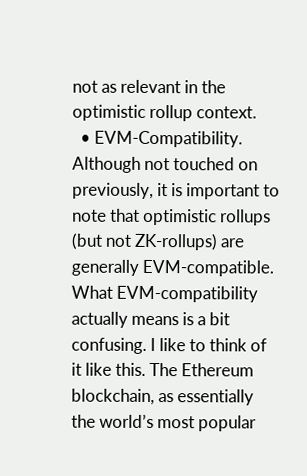not as relevant in the optimistic rollup context.
  • EVM-Compatibility. Although not touched on previously, it is important to note that optimistic rollups (but not ZK-rollups) are generally EVM-compatible. What EVM-compatibility actually means is a bit confusing. I like to think of it like this. The Ethereum blockchain, as essentially the world’s most popular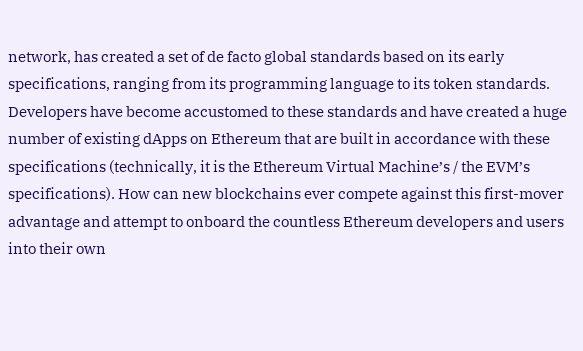network, has created a set of de facto global standards based on its early specifications, ranging from its programming language to its token standards. Developers have become accustomed to these standards and have created a huge number of existing dApps on Ethereum that are built in accordance with these specifications (technically, it is the Ethereum Virtual Machine’s / the EVM’s specifications). How can new blockchains ever compete against this first-mover advantage and attempt to onboard the countless Ethereum developers and users into their own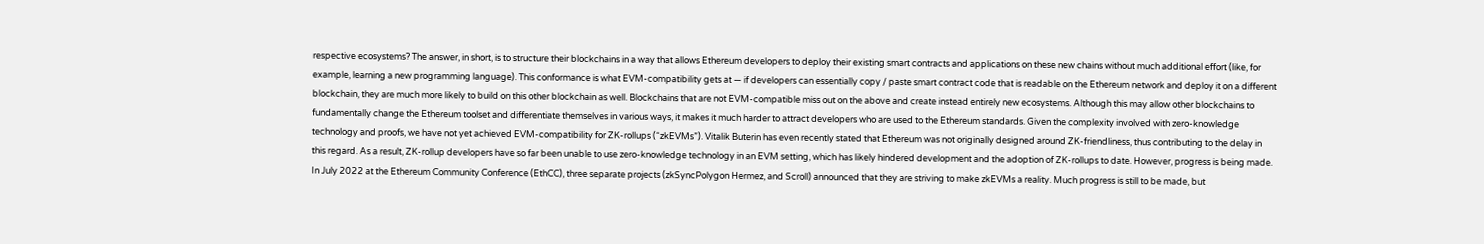respective ecosystems? The answer, in short, is to structure their blockchains in a way that allows Ethereum developers to deploy their existing smart contracts and applications on these new chains without much additional effort (like, for example, learning a new programming language). This conformance is what EVM-compatibility gets at — if developers can essentially copy / paste smart contract code that is readable on the Ethereum network and deploy it on a different blockchain, they are much more likely to build on this other blockchain as well. Blockchains that are not EVM-compatible miss out on the above and create instead entirely new ecosystems. Although this may allow other blockchains to fundamentally change the Ethereum toolset and differentiate themselves in various ways, it makes it much harder to attract developers who are used to the Ethereum standards. Given the complexity involved with zero-knowledge technology and proofs, we have not yet achieved EVM-compatibility for ZK-rollups (“zkEVMs”). Vitalik Buterin has even recently stated that Ethereum was not originally designed around ZK-friendliness, thus contributing to the delay in this regard. As a result, ZK-rollup developers have so far been unable to use zero-knowledge technology in an EVM setting, which has likely hindered development and the adoption of ZK-rollups to date. However, progress is being made. In July 2022 at the Ethereum Community Conference (EthCC), three separate projects (zkSyncPolygon Hermez, and Scroll) announced that they are striving to make zkEVMs a reality. Much progress is still to be made, but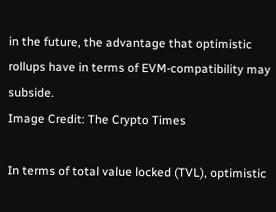in the future, the advantage that optimistic rollups have in terms of EVM-compatibility may subside.
Image Credit: The Crypto Times

In terms of total value locked (TVL), optimistic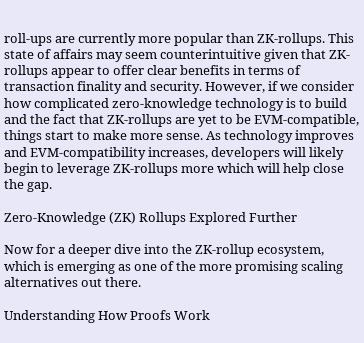roll-ups are currently more popular than ZK-rollups. This state of affairs may seem counterintuitive given that ZK-rollups appear to offer clear benefits in terms of transaction finality and security. However, if we consider how complicated zero-knowledge technology is to build and the fact that ZK-rollups are yet to be EVM-compatible, things start to make more sense. As technology improves and EVM-compatibility increases, developers will likely begin to leverage ZK-rollups more which will help close the gap.

Zero-Knowledge (ZK) Rollups Explored Further

Now for a deeper dive into the ZK-rollup ecosystem, which is emerging as one of the more promising scaling alternatives out there.

Understanding How Proofs Work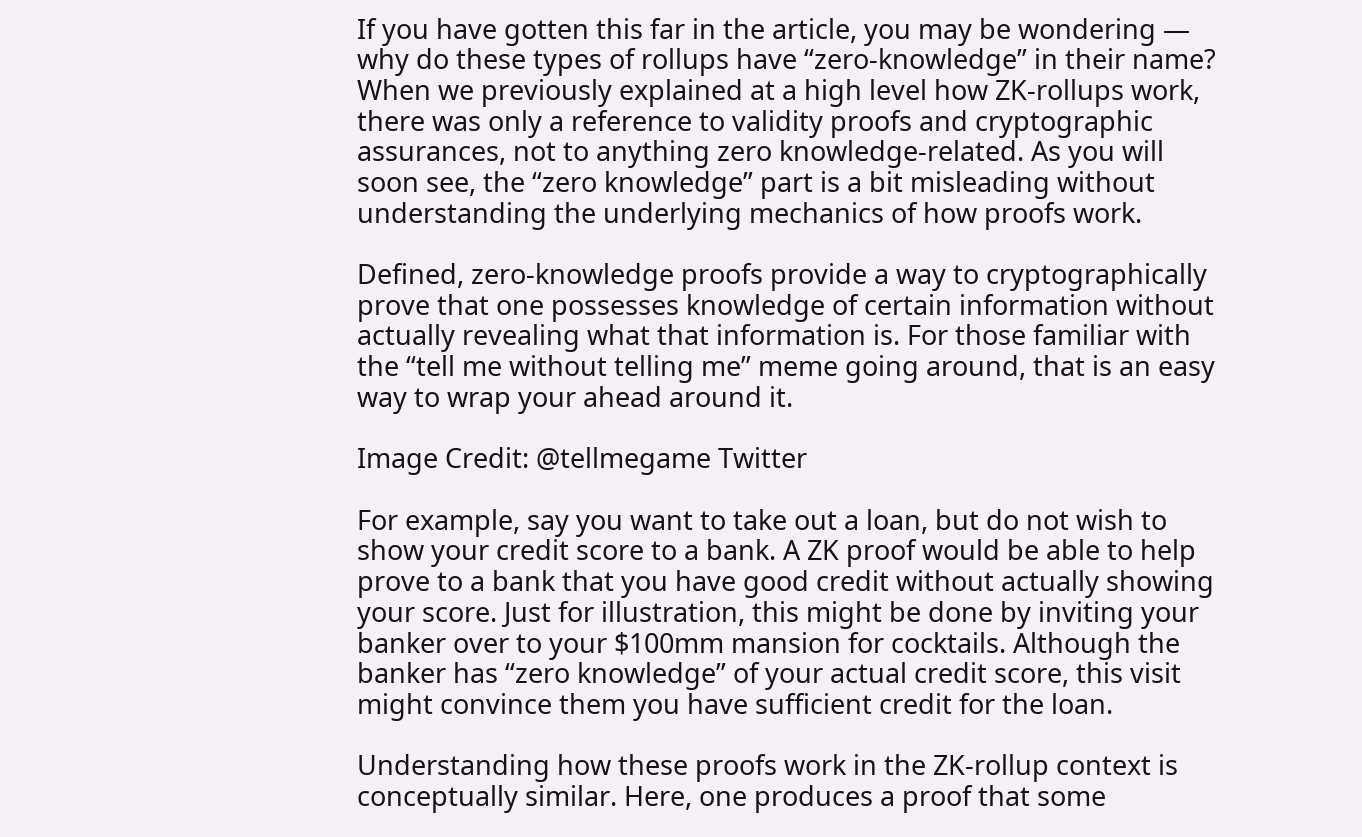If you have gotten this far in the article, you may be wondering — why do these types of rollups have “zero-knowledge” in their name? When we previously explained at a high level how ZK-rollups work, there was only a reference to validity proofs and cryptographic assurances, not to anything zero knowledge-related. As you will soon see, the “zero knowledge” part is a bit misleading without understanding the underlying mechanics of how proofs work.

Defined, zero-knowledge proofs provide a way to cryptographically prove that one possesses knowledge of certain information without actually revealing what that information is. For those familiar with the “tell me without telling me” meme going around, that is an easy way to wrap your ahead around it.

Image Credit: @tellmegame Twitter

For example, say you want to take out a loan, but do not wish to show your credit score to a bank. A ZK proof would be able to help prove to a bank that you have good credit without actually showing your score. Just for illustration, this might be done by inviting your banker over to your $100mm mansion for cocktails. Although the banker has “zero knowledge” of your actual credit score, this visit might convince them you have sufficient credit for the loan.

Understanding how these proofs work in the ZK-rollup context is conceptually similar. Here, one produces a proof that some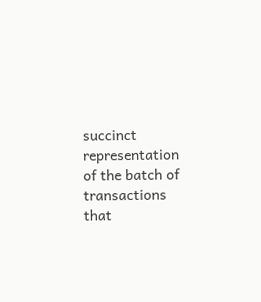succinct representation of the batch of transactions that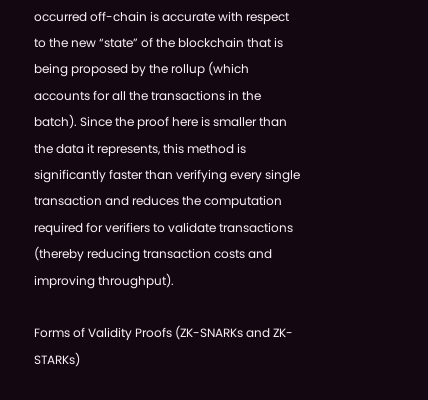occurred off-chain is accurate with respect to the new “state” of the blockchain that is being proposed by the rollup (which accounts for all the transactions in the batch). Since the proof here is smaller than the data it represents, this method is significantly faster than verifying every single transaction and reduces the computation required for verifiers to validate transactions (thereby reducing transaction costs and improving throughput).

Forms of Validity Proofs (ZK-SNARKs and ZK-STARKs)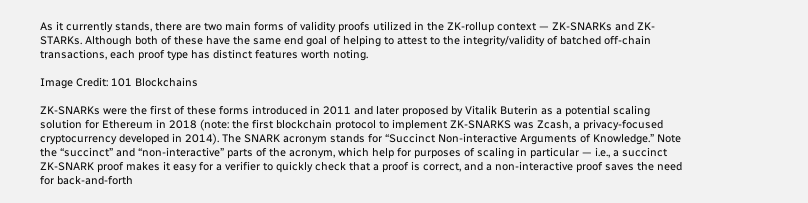As it currently stands, there are two main forms of validity proofs utilized in the ZK-rollup context — ZK-SNARKs and ZK-STARKs. Although both of these have the same end goal of helping to attest to the integrity/validity of batched off-chain transactions, each proof type has distinct features worth noting.

Image Credit: 101 Blockchains

ZK-SNARKs were the first of these forms introduced in 2011 and later proposed by Vitalik Buterin as a potential scaling solution for Ethereum in 2018 (note: the first blockchain protocol to implement ZK-SNARKS was Zcash, a privacy-focused cryptocurrency developed in 2014). The SNARK acronym stands for “Succinct Non-interactive Arguments of Knowledge.” Note the “succinct” and “non-interactive” parts of the acronym, which help for purposes of scaling in particular — i.e., a succinct ZK-SNARK proof makes it easy for a verifier to quickly check that a proof is correct, and a non-interactive proof saves the need for back-and-forth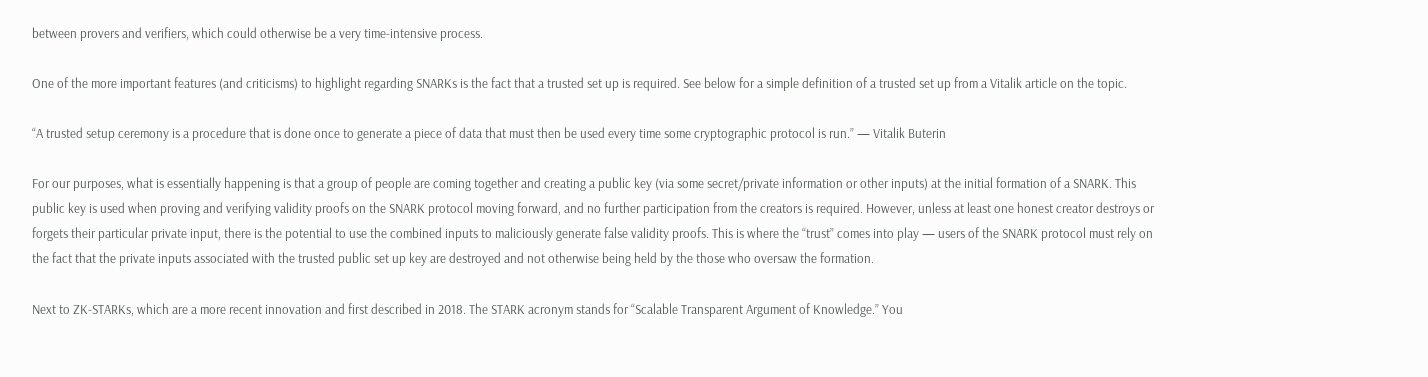between provers and verifiers, which could otherwise be a very time-intensive process.

One of the more important features (and criticisms) to highlight regarding SNARKs is the fact that a trusted set up is required. See below for a simple definition of a trusted set up from a Vitalik article on the topic.

“A trusted setup ceremony is a procedure that is done once to generate a piece of data that must then be used every time some cryptographic protocol is run.” — Vitalik Buterin

For our purposes, what is essentially happening is that a group of people are coming together and creating a public key (via some secret/private information or other inputs) at the initial formation of a SNARK. This public key is used when proving and verifying validity proofs on the SNARK protocol moving forward, and no further participation from the creators is required. However, unless at least one honest creator destroys or forgets their particular private input, there is the potential to use the combined inputs to maliciously generate false validity proofs. This is where the “trust” comes into play — users of the SNARK protocol must rely on the fact that the private inputs associated with the trusted public set up key are destroyed and not otherwise being held by the those who oversaw the formation.

Next to ZK-STARKs, which are a more recent innovation and first described in 2018. The STARK acronym stands for “Scalable Transparent Argument of Knowledge.” You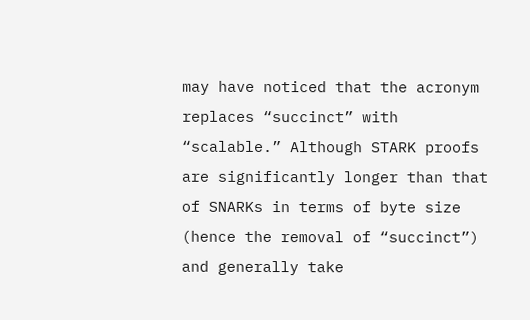may have noticed that the acronym replaces “succinct” with “scalable.” Although STARK proofs are significantly longer than that of SNARKs in terms of byte size (hence the removal of “succinct”) and generally take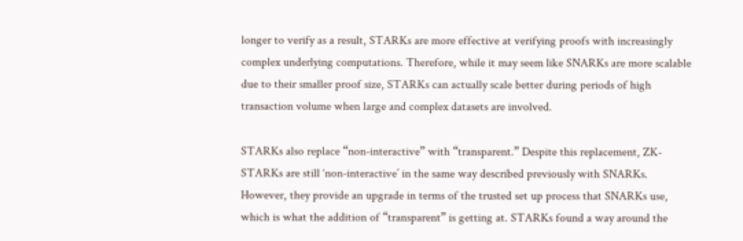longer to verify as a result, STARKs are more effective at verifying proofs with increasingly complex underlying computations. Therefore, while it may seem like SNARKs are more scalable due to their smaller proof size, STARKs can actually scale better during periods of high transaction volume when large and complex datasets are involved.

STARKs also replace “non-interactive” with “transparent.” Despite this replacement, ZK-STARKs are still ‘non-interactive’ in the same way described previously with SNARKs. However, they provide an upgrade in terms of the trusted set up process that SNARKs use, which is what the addition of “transparent” is getting at. STARKs found a way around the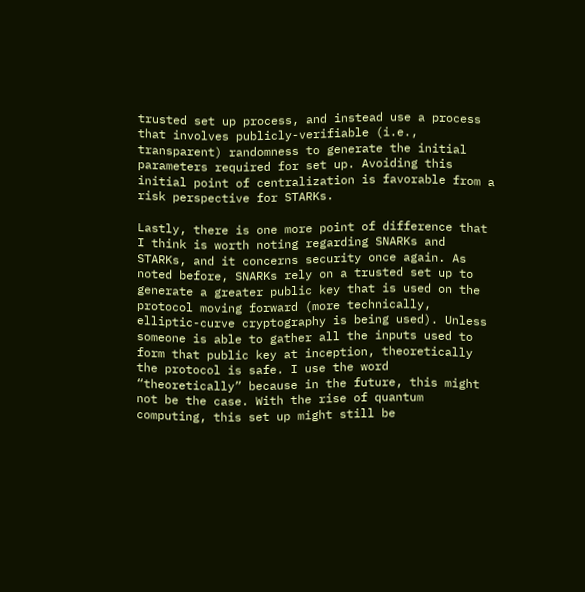trusted set up process, and instead use a process that involves publicly-verifiable (i.e., transparent) randomness to generate the initial parameters required for set up. Avoiding this initial point of centralization is favorable from a risk perspective for STARKs.

Lastly, there is one more point of difference that I think is worth noting regarding SNARKs and STARKs, and it concerns security once again. As noted before, SNARKs rely on a trusted set up to generate a greater public key that is used on the protocol moving forward (more technically, elliptic-curve cryptography is being used). Unless someone is able to gather all the inputs used to form that public key at inception, theoretically the protocol is safe. I use the word “theoretically” because in the future, this might not be the case. With the rise of quantum computing, this set up might still be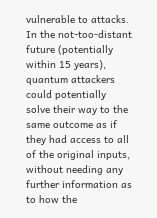vulnerable to attacks. In the not-too-distant future (potentially within 15 years), quantum attackers could potentially solve their way to the same outcome as if they had access to all of the original inputs, without needing any further information as to how the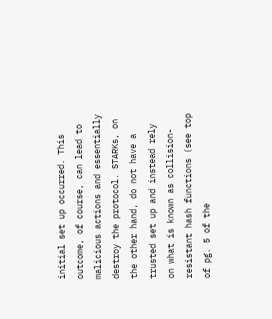initial set up occurred. This outcome, of course, can lead to malicious actions and essentially destroy the protocol. STARKs, on the other hand, do not have a trusted set up and instead rely on what is known as collision-resistant hash functions (see top of pg. 5 of the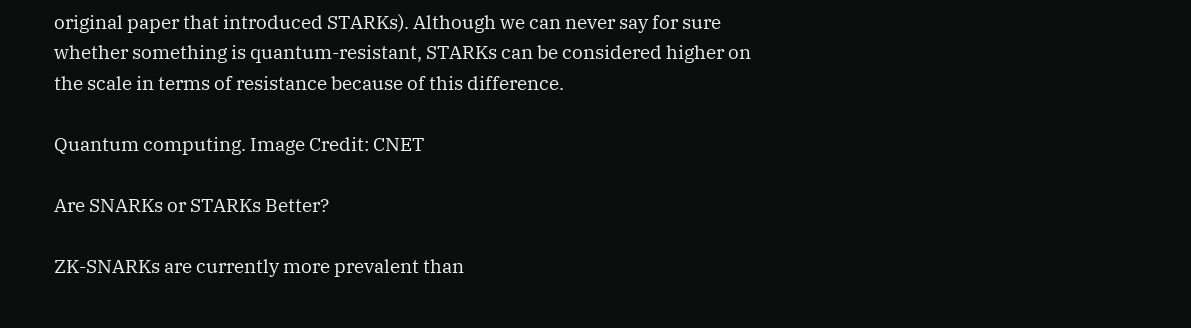original paper that introduced STARKs). Although we can never say for sure whether something is quantum-resistant, STARKs can be considered higher on the scale in terms of resistance because of this difference.

Quantum computing. Image Credit: CNET

Are SNARKs or STARKs Better?

ZK-SNARKs are currently more prevalent than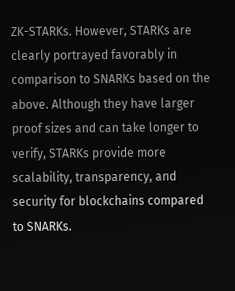ZK-STARKs. However, STARKs are clearly portrayed favorably in comparison to SNARKs based on the above. Although they have larger proof sizes and can take longer to verify, STARKs provide more scalability, transparency, and security for blockchains compared to SNARKs.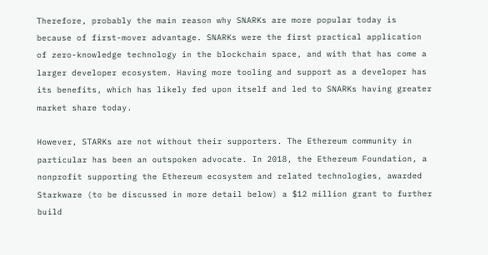Therefore, probably the main reason why SNARKs are more popular today is because of first-mover advantage. SNARKs were the first practical application of zero-knowledge technology in the blockchain space, and with that has come a larger developer ecosystem. Having more tooling and support as a developer has its benefits, which has likely fed upon itself and led to SNARKs having greater market share today.

However, STARKs are not without their supporters. The Ethereum community in particular has been an outspoken advocate. In 2018, the Ethereum Foundation, a nonprofit supporting the Ethereum ecosystem and related technologies, awarded Starkware (to be discussed in more detail below) a $12 million grant to further build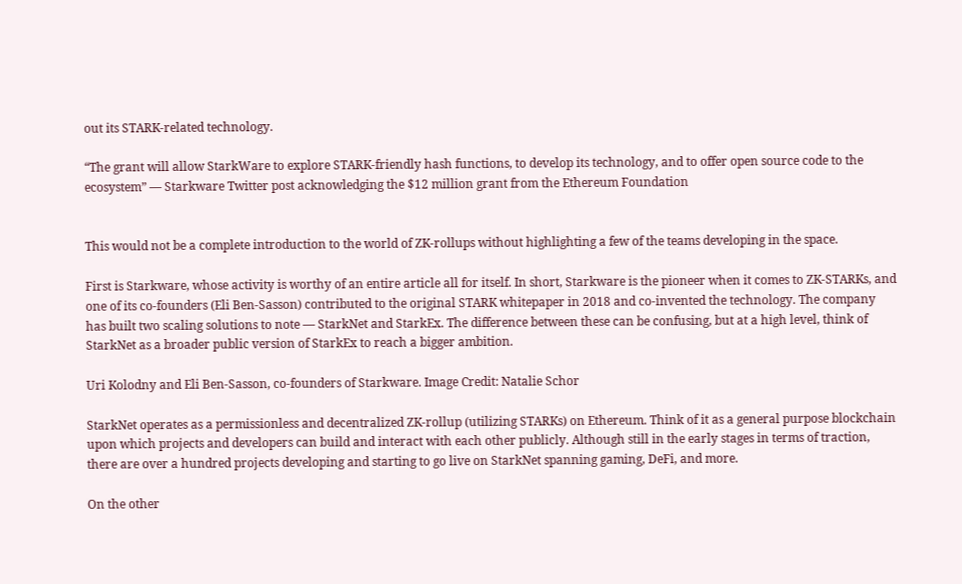out its STARK-related technology.

“The grant will allow StarkWare to explore STARK-friendly hash functions, to develop its technology, and to offer open source code to the ecosystem” — Starkware Twitter post acknowledging the $12 million grant from the Ethereum Foundation


This would not be a complete introduction to the world of ZK-rollups without highlighting a few of the teams developing in the space.

First is Starkware, whose activity is worthy of an entire article all for itself. In short, Starkware is the pioneer when it comes to ZK-STARKs, and one of its co-founders (Eli Ben-Sasson) contributed to the original STARK whitepaper in 2018 and co-invented the technology. The company has built two scaling solutions to note — StarkNet and StarkEx. The difference between these can be confusing, but at a high level, think of StarkNet as a broader public version of StarkEx to reach a bigger ambition.

Uri Kolodny and Eli Ben-Sasson, co-founders of Starkware. Image Credit: Natalie Schor

StarkNet operates as a permissionless and decentralized ZK-rollup (utilizing STARKs) on Ethereum. Think of it as a general purpose blockchain upon which projects and developers can build and interact with each other publicly. Although still in the early stages in terms of traction, there are over a hundred projects developing and starting to go live on StarkNet spanning gaming, DeFi, and more.

On the other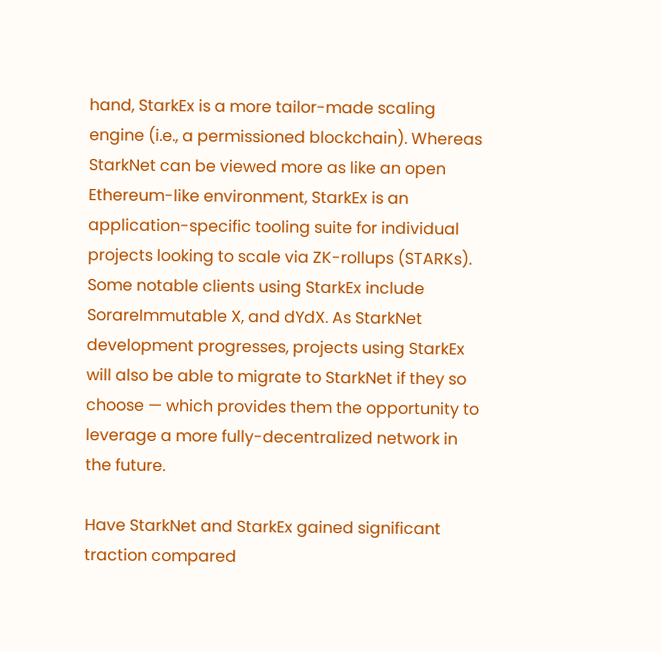hand, StarkEx is a more tailor-made scaling engine (i.e., a permissioned blockchain). Whereas StarkNet can be viewed more as like an open Ethereum-like environment, StarkEx is an application-specific tooling suite for individual projects looking to scale via ZK-rollups (STARKs). Some notable clients using StarkEx include SorareImmutable X, and dYdX. As StarkNet development progresses, projects using StarkEx will also be able to migrate to StarkNet if they so choose — which provides them the opportunity to leverage a more fully-decentralized network in the future.

Have StarkNet and StarkEx gained significant traction compared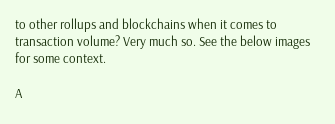to other rollups and blockchains when it comes to transaction volume? Very much so. See the below images for some context.

A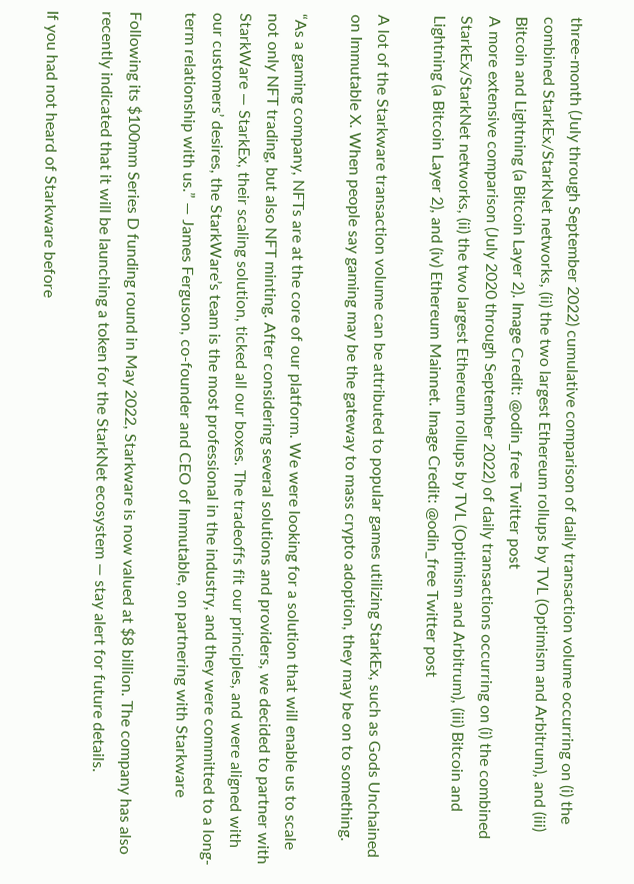three-month (July through September 2022) cumulative comparison of daily transaction volume occurring on (i) the combined StarkEx/StarkNet networks, (ii) the two largest Ethereum rollups by TVL (Optimism and Arbitrum), and (iii) Bitcoin and Lightning (a Bitcoin Layer 2). Image Credit: @odin_free Twitter post
A more extensive comparison (July 2020 through September 2022) of daily transactions occurring on (i) the combined StarkEx/StarkNet networks, (ii) the two largest Ethereum rollups by TVL (Optimism and Arbitrum), (iii) Bitcoin and Lightning (a Bitcoin Layer 2), and (iv) Ethereum Mainnet. Image Credit: @odin_free Twitter post

A lot of the Starkware transaction volume can be attributed to popular games utilizing StarkEx, such as Gods Unchained on Immutable X. When people say gaming may be the gateway to mass crypto adoption, they may be on to something.

“As a gaming company, NFTs are at the core of our platform. We were looking for a solution that will enable us to scale not only NFT trading, but also NFT minting. After considering several solutions and providers, we decided to partner with StarkWare — StarkEx, their scaling solution, ticked all our boxes. The tradeoffs fit our principles, and were aligned with our customers’ desires, the StarkWare’s team is the most professional in the industry, and they were committed to a long-term relationship with us.” — James Ferguson, co-founder and CEO of Immutable, on partnering with Starkware

Following its $100mm Series D funding round in May 2022, Starkware is now valued at $8 billion. The company has also recently indicated that it will be launching a token for the StarkNet ecosystem — stay alert for future details.

If you had not heard of Starkware before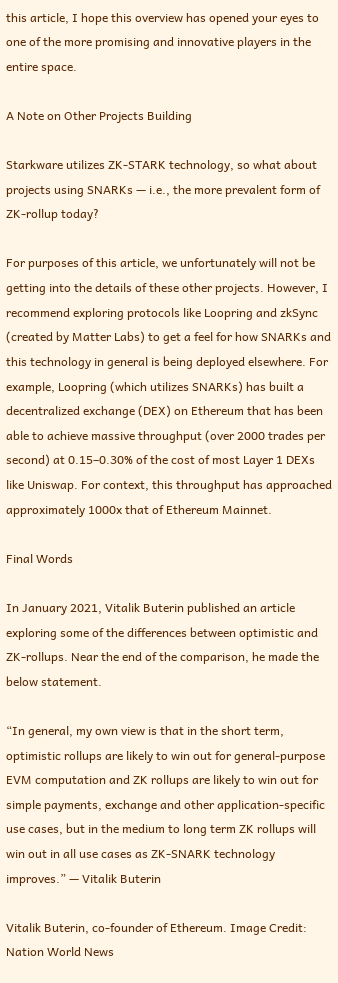this article, I hope this overview has opened your eyes to one of the more promising and innovative players in the entire space.

A Note on Other Projects Building

Starkware utilizes ZK-STARK technology, so what about projects using SNARKs — i.e., the more prevalent form of ZK-rollup today?

For purposes of this article, we unfortunately will not be getting into the details of these other projects. However, I recommend exploring protocols like Loopring and zkSync (created by Matter Labs) to get a feel for how SNARKs and this technology in general is being deployed elsewhere. For example, Loopring (which utilizes SNARKs) has built a decentralized exchange (DEX) on Ethereum that has been able to achieve massive throughput (over 2000 trades per second) at 0.15–0.30% of the cost of most Layer 1 DEXs like Uniswap. For context, this throughput has approached approximately 1000x that of Ethereum Mainnet.

Final Words

In January 2021, Vitalik Buterin published an article exploring some of the differences between optimistic and ZK-rollups. Near the end of the comparison, he made the below statement.

“In general, my own view is that in the short term, optimistic rollups are likely to win out for general-purpose EVM computation and ZK rollups are likely to win out for simple payments, exchange and other application-specific use cases, but in the medium to long term ZK rollups will win out in all use cases as ZK-SNARK technology improves.” — Vitalik Buterin

Vitalik Buterin, co-founder of Ethereum. Image Credit: Nation World News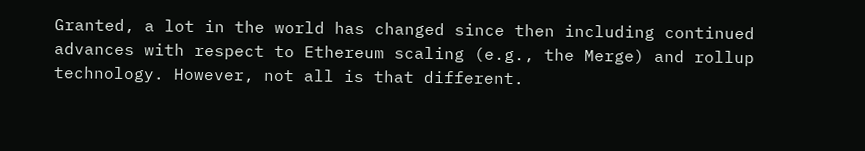Granted, a lot in the world has changed since then including continued advances with respect to Ethereum scaling (e.g., the Merge) and rollup technology. However, not all is that different.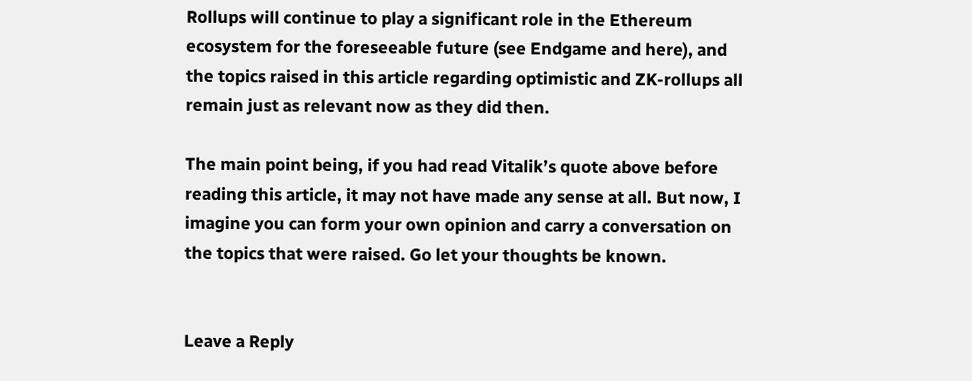Rollups will continue to play a significant role in the Ethereum ecosystem for the foreseeable future (see Endgame and here), and the topics raised in this article regarding optimistic and ZK-rollups all remain just as relevant now as they did then.

The main point being, if you had read Vitalik’s quote above before reading this article, it may not have made any sense at all. But now, I imagine you can form your own opinion and carry a conversation on the topics that were raised. Go let your thoughts be known.


Leave a Reply